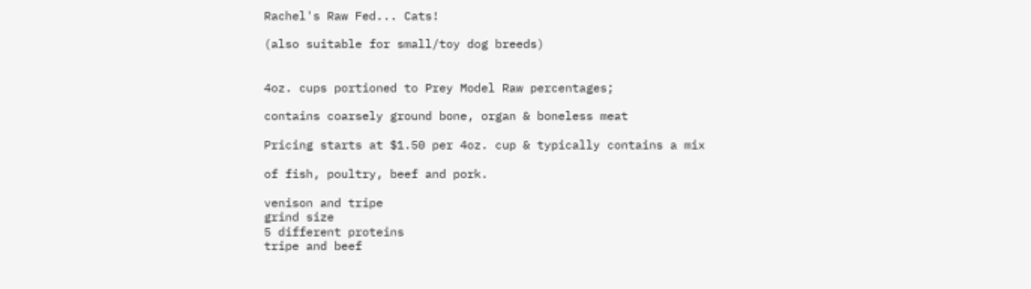Rachel's Raw Fed... Cats!

(also suitable for small/toy dog breeds)


4oz. cups portioned to Prey Model Raw percentages;

contains coarsely ground bone, organ & boneless meat

Pricing starts at $1.50 per 4oz. cup & typically contains a mix

of fish, poultry, beef and pork.

venison and tripe
grind size
5 different proteins
tripe and beef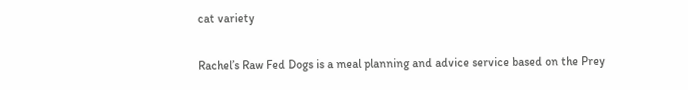cat variety

Rachel’s Raw Fed Dogs is a meal planning and advice service based on the Prey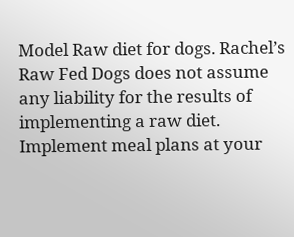Model Raw diet for dogs. Rachel’s Raw Fed Dogs does not assume any liability for the results of implementing a raw diet. Implement meal plans at your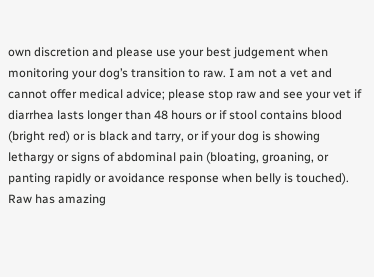own discretion and please use your best judgement when monitoring your dog’s transition to raw. I am not a vet and cannot offer medical advice; please stop raw and see your vet if diarrhea lasts longer than 48 hours or if stool contains blood (bright red) or is black and tarry, or if your dog is showing lethargy or signs of abdominal pain (bloating, groaning, or panting rapidly or avoidance response when belly is touched). Raw has amazing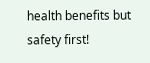health benefits but safety first!